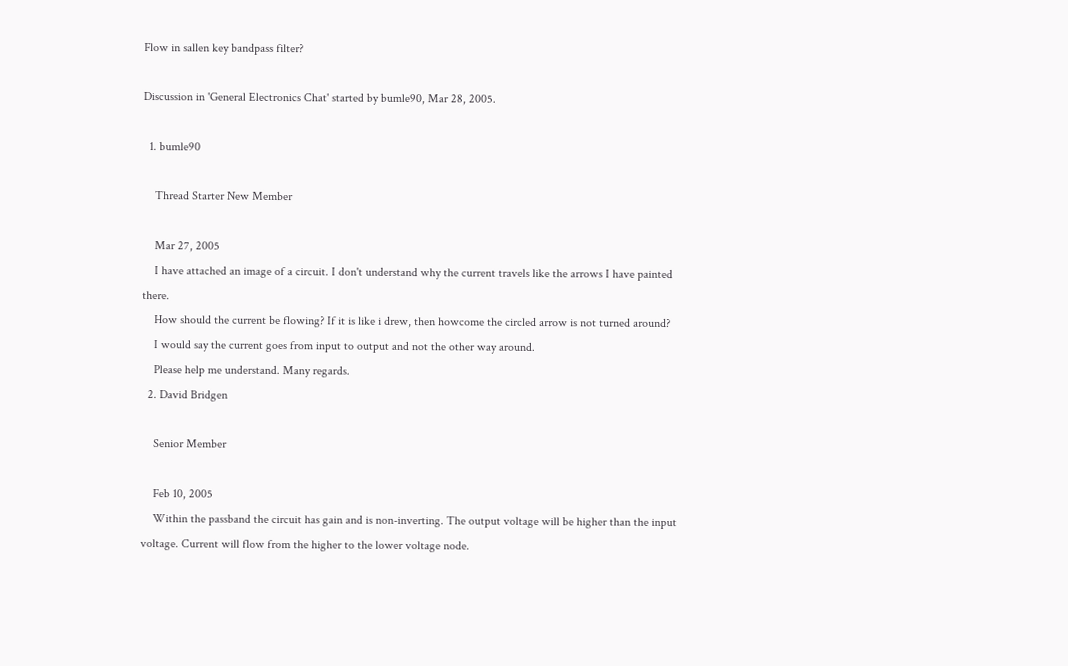Flow in sallen key bandpass filter?

Discussion in 'General Electronics Chat' started by bumle90, Mar 28, 2005.

  1. bumle90

    Thread Starter New Member

    Mar 27, 2005
    I have attached an image of a circuit. I don't understand why the current travels like the arrows I have painted there.
    How should the current be flowing? If it is like i drew, then howcome the circled arrow is not turned around?
    I would say the current goes from input to output and not the other way around.
    Please help me understand. Many regards.
  2. David Bridgen

    Senior Member

    Feb 10, 2005
    Within the passband the circuit has gain and is non-inverting. The output voltage will be higher than the input voltage. Current will flow from the higher to the lower voltage node.